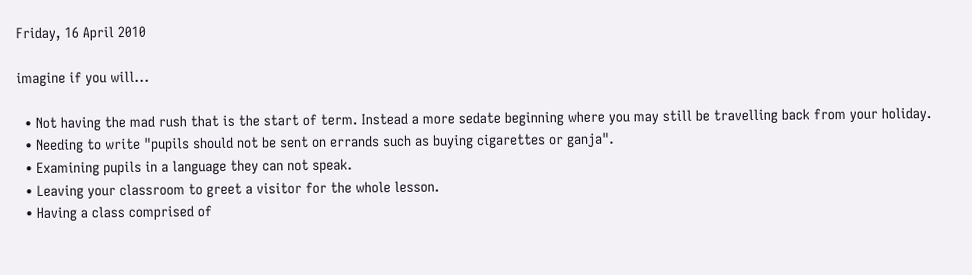Friday, 16 April 2010

imagine if you will...

  • Not having the mad rush that is the start of term. Instead a more sedate beginning where you may still be travelling back from your holiday.
  • Needing to write "pupils should not be sent on errands such as buying cigarettes or ganja".
  • Examining pupils in a language they can not speak.
  • Leaving your classroom to greet a visitor for the whole lesson.
  • Having a class comprised of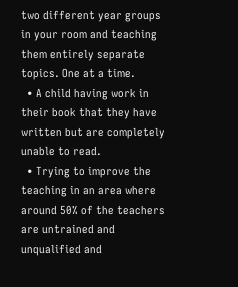two different year groups in your room and teaching them entirely separate topics. One at a time.
  • A child having work in their book that they have written but are completely unable to read.
  • Trying to improve the teaching in an area where around 50% of the teachers are untrained and unqualified and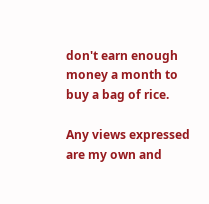don't earn enough money a month to buy a bag of rice.

Any views expressed are my own and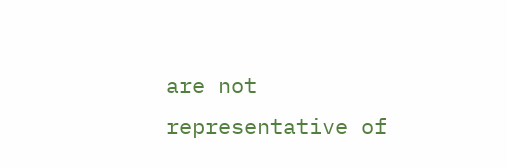are not representative of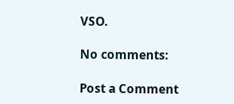VSO.

No comments:

Post a Comment